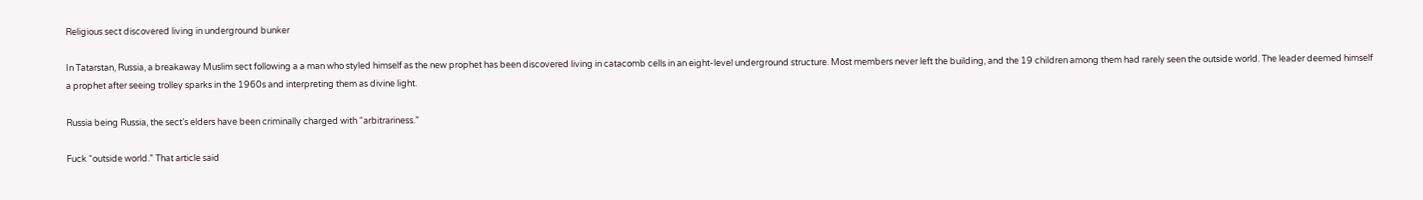Religious sect discovered living in underground bunker

In Tatarstan, Russia, a breakaway Muslim sect following a a man who styled himself as the new prophet has been discovered living in catacomb cells in an eight-level underground structure. Most members never left the building, and the 19 children among them had rarely seen the outside world. The leader deemed himself a prophet after seeing trolley sparks in the 1960s and interpreting them as divine light.

Russia being Russia, the sect’s elders have been criminally charged with “arbitrariness.”

Fuck “outside world.” That article said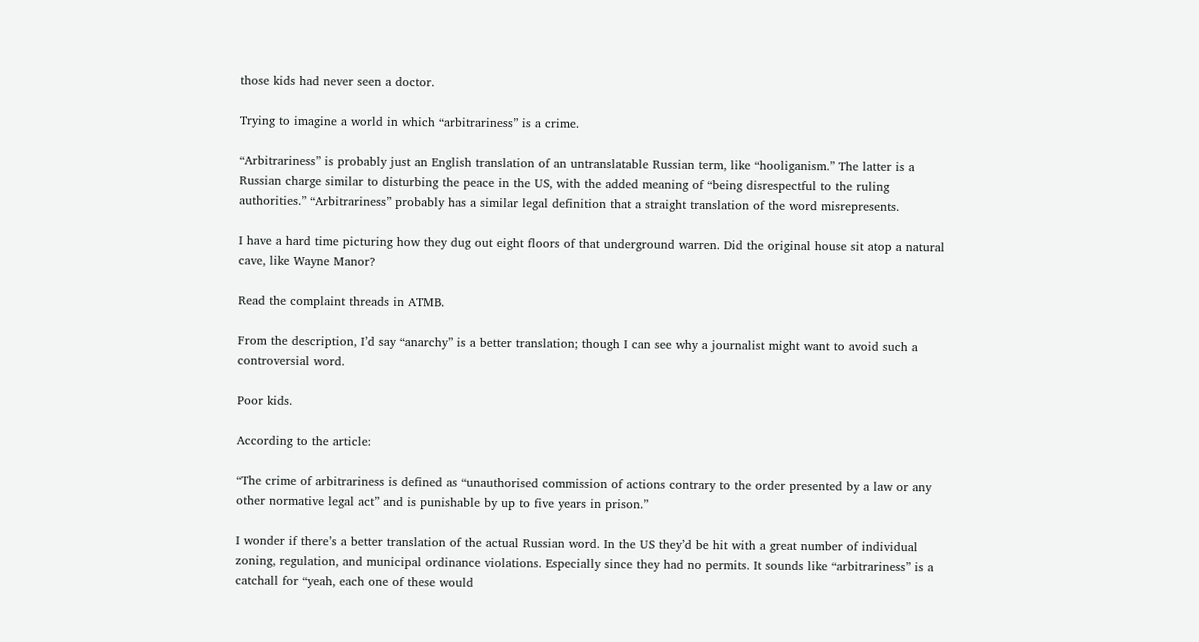those kids had never seen a doctor.

Trying to imagine a world in which “arbitrariness” is a crime.

“Arbitrariness” is probably just an English translation of an untranslatable Russian term, like “hooliganism.” The latter is a Russian charge similar to disturbing the peace in the US, with the added meaning of “being disrespectful to the ruling authorities.” “Arbitrariness” probably has a similar legal definition that a straight translation of the word misrepresents.

I have a hard time picturing how they dug out eight floors of that underground warren. Did the original house sit atop a natural cave, like Wayne Manor?

Read the complaint threads in ATMB.

From the description, I’d say “anarchy” is a better translation; though I can see why a journalist might want to avoid such a controversial word.

Poor kids.

According to the article:

“The crime of arbitrariness is defined as “unauthorised commission of actions contrary to the order presented by a law or any other normative legal act” and is punishable by up to five years in prison.”

I wonder if there’s a better translation of the actual Russian word. In the US they’d be hit with a great number of individual zoning, regulation, and municipal ordinance violations. Especially since they had no permits. It sounds like “arbitrariness” is a catchall for “yeah, each one of these would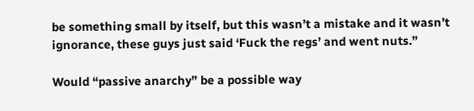be something small by itself, but this wasn’t a mistake and it wasn’t ignorance, these guys just said ‘Fuck the regs’ and went nuts.”

Would “passive anarchy” be a possible way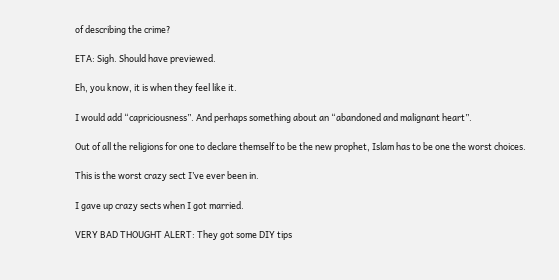of describing the crime?

ETA: Sigh. Should have previewed.

Eh, you know, it is when they feel like it.

I would add “capriciousness”. And perhaps something about an “abandoned and malignant heart”.

Out of all the religions for one to declare themself to be the new prophet, Islam has to be one the worst choices.

This is the worst crazy sect I’ve ever been in.

I gave up crazy sects when I got married.

VERY BAD THOUGHT ALERT: They got some DIY tips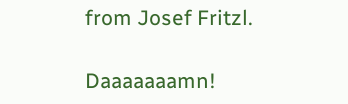from Josef Fritzl.

Daaaaaaamn!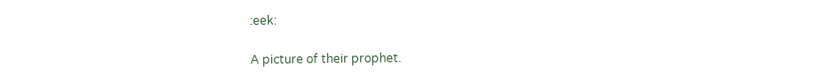:eek:

A picture of their prophet.